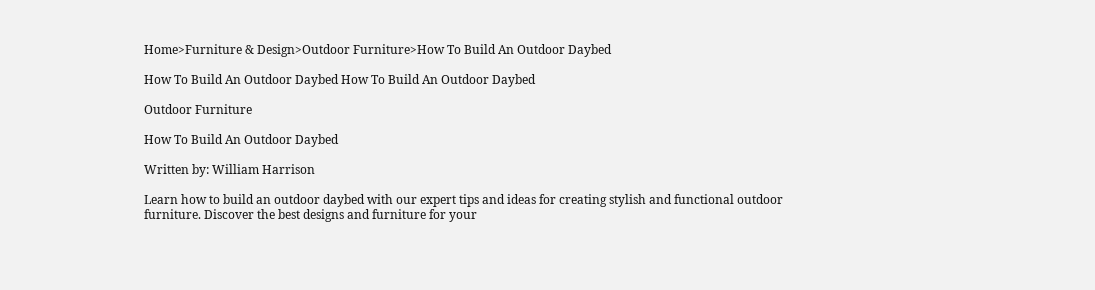Home>Furniture & Design>Outdoor Furniture>How To Build An Outdoor Daybed

How To Build An Outdoor Daybed How To Build An Outdoor Daybed

Outdoor Furniture

How To Build An Outdoor Daybed

Written by: William Harrison

Learn how to build an outdoor daybed with our expert tips and ideas for creating stylish and functional outdoor furniture. Discover the best designs and furniture for your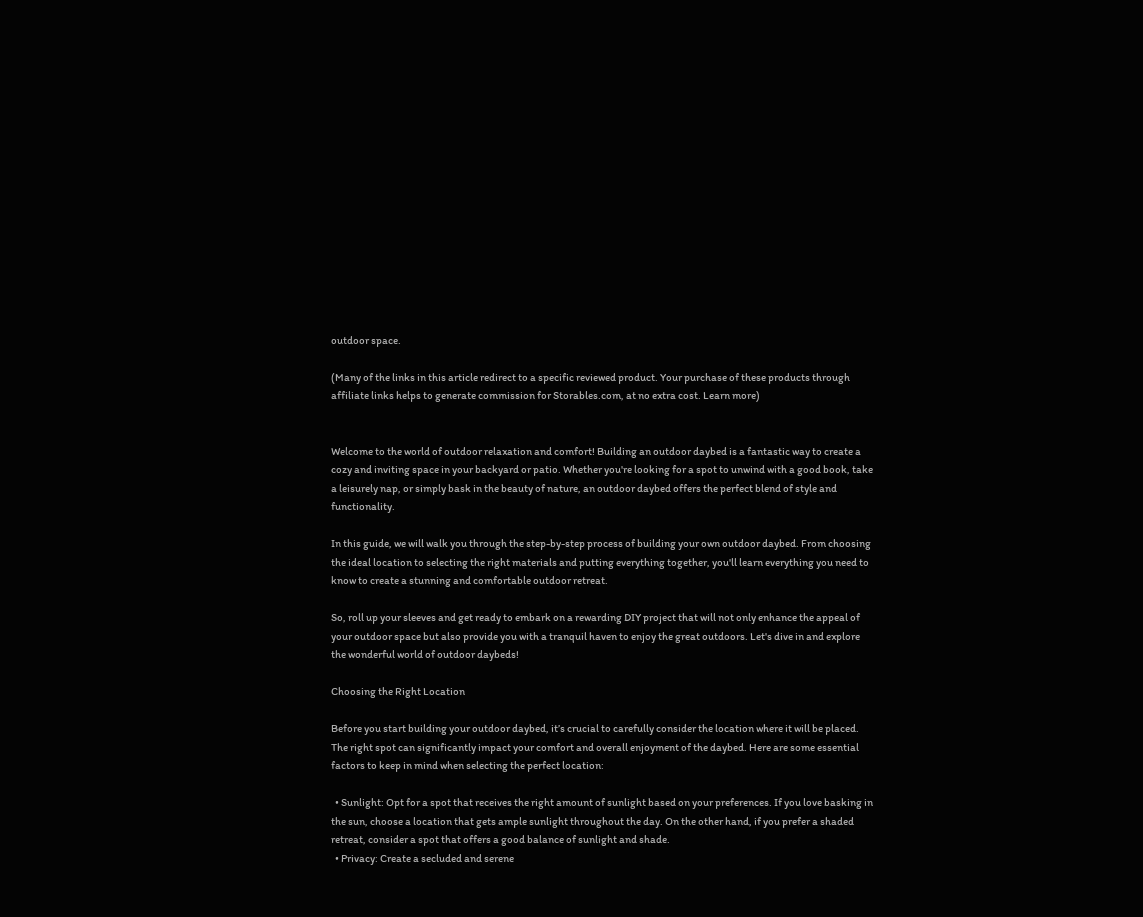outdoor space.

(Many of the links in this article redirect to a specific reviewed product. Your purchase of these products through affiliate links helps to generate commission for Storables.com, at no extra cost. Learn more)


Welcome to the world of outdoor relaxation and comfort! Building an outdoor daybed is a fantastic way to create a cozy and inviting space in your backyard or patio. Whether you're looking for a spot to unwind with a good book, take a leisurely nap, or simply bask in the beauty of nature, an outdoor daybed offers the perfect blend of style and functionality.

In this guide, we will walk you through the step-by-step process of building your own outdoor daybed. From choosing the ideal location to selecting the right materials and putting everything together, you'll learn everything you need to know to create a stunning and comfortable outdoor retreat.

So, roll up your sleeves and get ready to embark on a rewarding DIY project that will not only enhance the appeal of your outdoor space but also provide you with a tranquil haven to enjoy the great outdoors. Let's dive in and explore the wonderful world of outdoor daybeds!

Choosing the Right Location

Before you start building your outdoor daybed, it’s crucial to carefully consider the location where it will be placed. The right spot can significantly impact your comfort and overall enjoyment of the daybed. Here are some essential factors to keep in mind when selecting the perfect location:

  • Sunlight: Opt for a spot that receives the right amount of sunlight based on your preferences. If you love basking in the sun, choose a location that gets ample sunlight throughout the day. On the other hand, if you prefer a shaded retreat, consider a spot that offers a good balance of sunlight and shade.
  • Privacy: Create a secluded and serene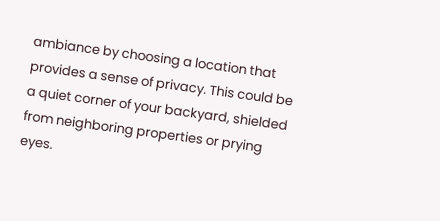ambiance by choosing a location that provides a sense of privacy. This could be a quiet corner of your backyard, shielded from neighboring properties or prying eyes.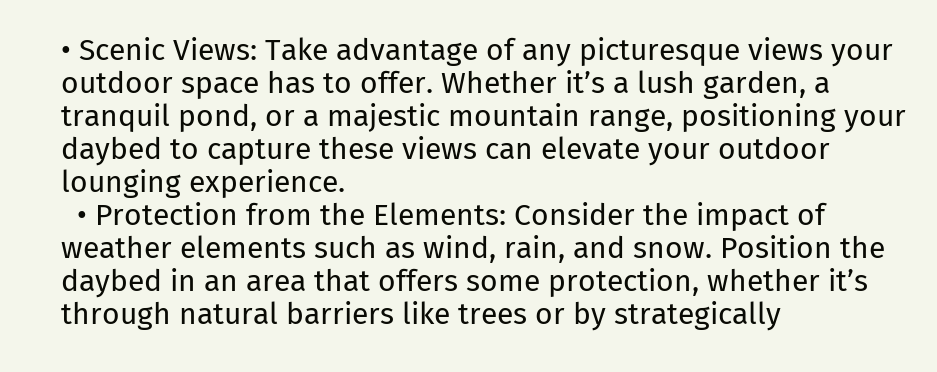• Scenic Views: Take advantage of any picturesque views your outdoor space has to offer. Whether it’s a lush garden, a tranquil pond, or a majestic mountain range, positioning your daybed to capture these views can elevate your outdoor lounging experience.
  • Protection from the Elements: Consider the impact of weather elements such as wind, rain, and snow. Position the daybed in an area that offers some protection, whether it’s through natural barriers like trees or by strategically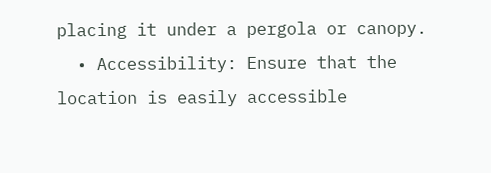placing it under a pergola or canopy.
  • Accessibility: Ensure that the location is easily accessible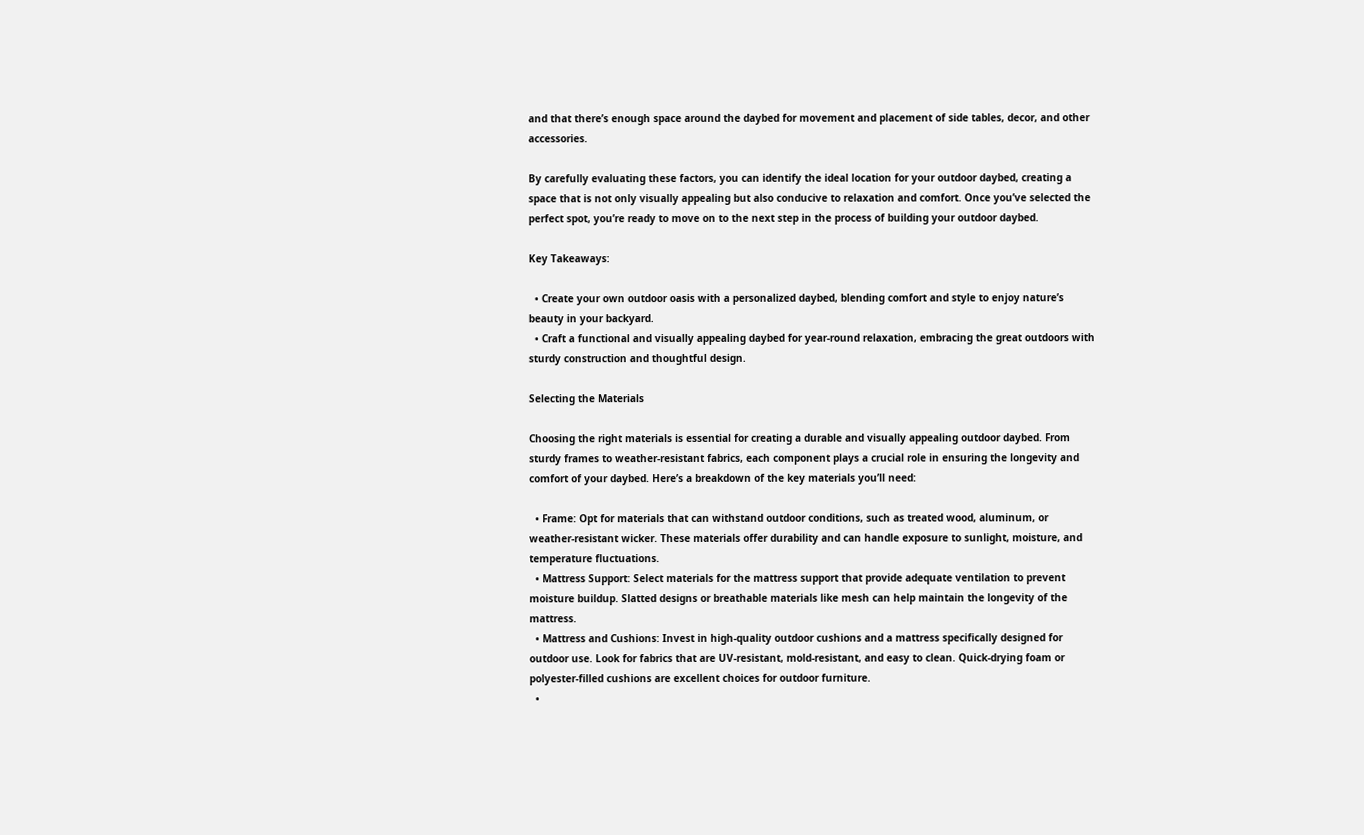and that there’s enough space around the daybed for movement and placement of side tables, decor, and other accessories.

By carefully evaluating these factors, you can identify the ideal location for your outdoor daybed, creating a space that is not only visually appealing but also conducive to relaxation and comfort. Once you’ve selected the perfect spot, you’re ready to move on to the next step in the process of building your outdoor daybed.

Key Takeaways:

  • Create your own outdoor oasis with a personalized daybed, blending comfort and style to enjoy nature’s beauty in your backyard.
  • Craft a functional and visually appealing daybed for year-round relaxation, embracing the great outdoors with sturdy construction and thoughtful design.

Selecting the Materials

Choosing the right materials is essential for creating a durable and visually appealing outdoor daybed. From sturdy frames to weather-resistant fabrics, each component plays a crucial role in ensuring the longevity and comfort of your daybed. Here’s a breakdown of the key materials you’ll need:

  • Frame: Opt for materials that can withstand outdoor conditions, such as treated wood, aluminum, or weather-resistant wicker. These materials offer durability and can handle exposure to sunlight, moisture, and temperature fluctuations.
  • Mattress Support: Select materials for the mattress support that provide adequate ventilation to prevent moisture buildup. Slatted designs or breathable materials like mesh can help maintain the longevity of the mattress.
  • Mattress and Cushions: Invest in high-quality outdoor cushions and a mattress specifically designed for outdoor use. Look for fabrics that are UV-resistant, mold-resistant, and easy to clean. Quick-drying foam or polyester-filled cushions are excellent choices for outdoor furniture.
  •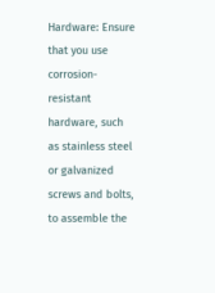Hardware: Ensure that you use corrosion-resistant hardware, such as stainless steel or galvanized screws and bolts, to assemble the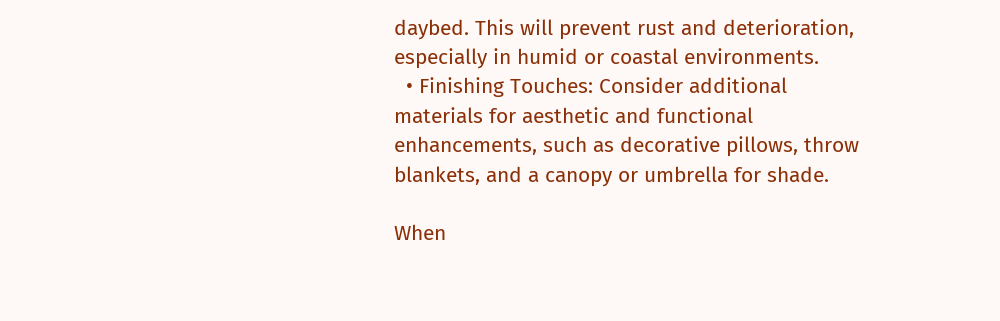daybed. This will prevent rust and deterioration, especially in humid or coastal environments.
  • Finishing Touches: Consider additional materials for aesthetic and functional enhancements, such as decorative pillows, throw blankets, and a canopy or umbrella for shade.

When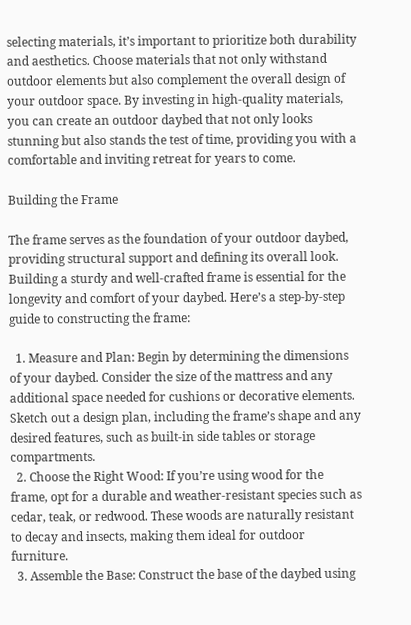selecting materials, it’s important to prioritize both durability and aesthetics. Choose materials that not only withstand outdoor elements but also complement the overall design of your outdoor space. By investing in high-quality materials, you can create an outdoor daybed that not only looks stunning but also stands the test of time, providing you with a comfortable and inviting retreat for years to come.

Building the Frame

The frame serves as the foundation of your outdoor daybed, providing structural support and defining its overall look. Building a sturdy and well-crafted frame is essential for the longevity and comfort of your daybed. Here’s a step-by-step guide to constructing the frame:

  1. Measure and Plan: Begin by determining the dimensions of your daybed. Consider the size of the mattress and any additional space needed for cushions or decorative elements. Sketch out a design plan, including the frame’s shape and any desired features, such as built-in side tables or storage compartments.
  2. Choose the Right Wood: If you’re using wood for the frame, opt for a durable and weather-resistant species such as cedar, teak, or redwood. These woods are naturally resistant to decay and insects, making them ideal for outdoor furniture.
  3. Assemble the Base: Construct the base of the daybed using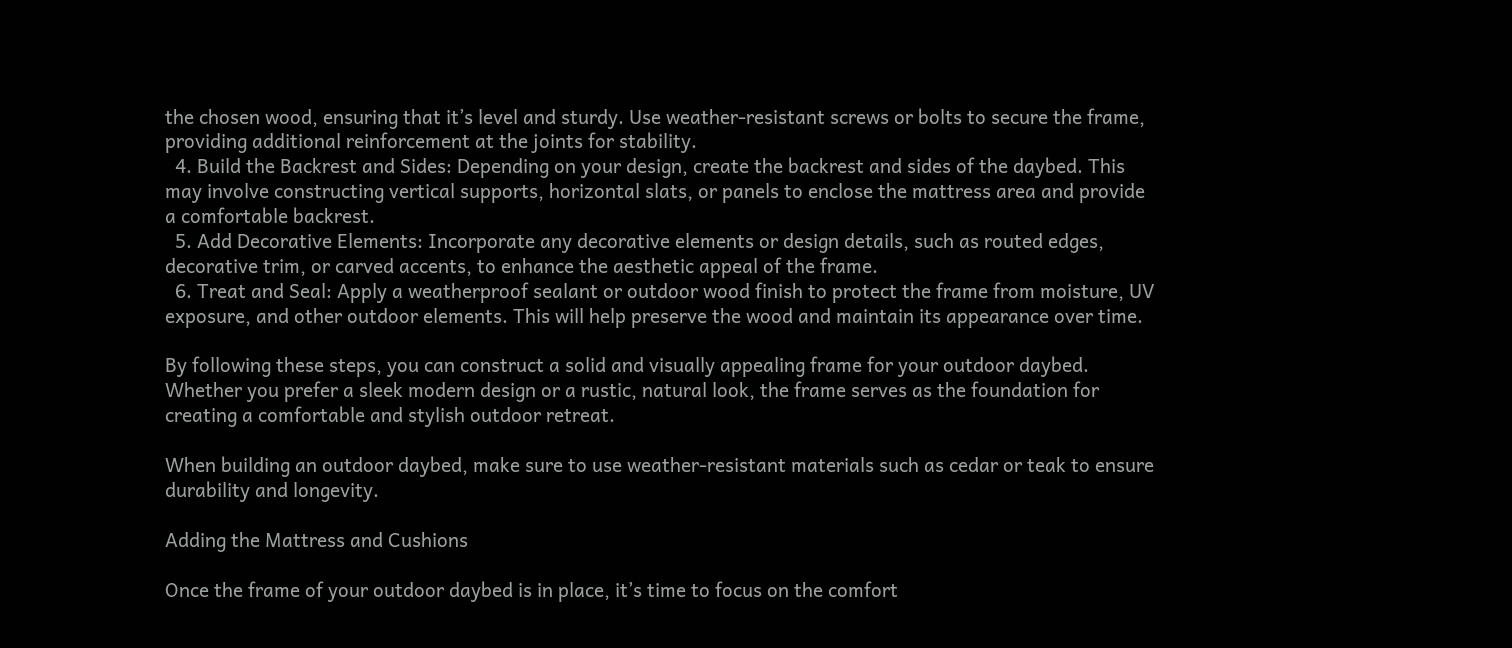the chosen wood, ensuring that it’s level and sturdy. Use weather-resistant screws or bolts to secure the frame, providing additional reinforcement at the joints for stability.
  4. Build the Backrest and Sides: Depending on your design, create the backrest and sides of the daybed. This may involve constructing vertical supports, horizontal slats, or panels to enclose the mattress area and provide a comfortable backrest.
  5. Add Decorative Elements: Incorporate any decorative elements or design details, such as routed edges, decorative trim, or carved accents, to enhance the aesthetic appeal of the frame.
  6. Treat and Seal: Apply a weatherproof sealant or outdoor wood finish to protect the frame from moisture, UV exposure, and other outdoor elements. This will help preserve the wood and maintain its appearance over time.

By following these steps, you can construct a solid and visually appealing frame for your outdoor daybed. Whether you prefer a sleek modern design or a rustic, natural look, the frame serves as the foundation for creating a comfortable and stylish outdoor retreat.

When building an outdoor daybed, make sure to use weather-resistant materials such as cedar or teak to ensure durability and longevity.

Adding the Mattress and Cushions

Once the frame of your outdoor daybed is in place, it’s time to focus on the comfort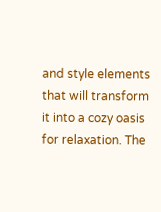and style elements that will transform it into a cozy oasis for relaxation. The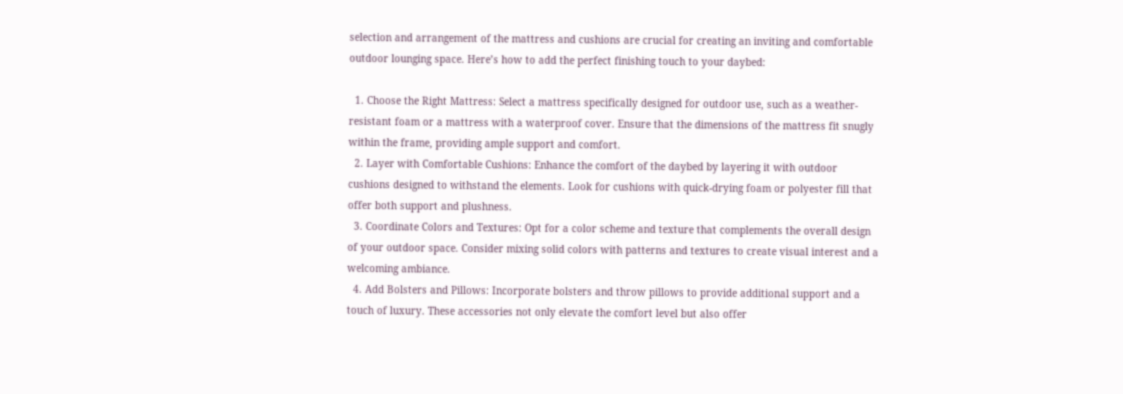selection and arrangement of the mattress and cushions are crucial for creating an inviting and comfortable outdoor lounging space. Here’s how to add the perfect finishing touch to your daybed:

  1. Choose the Right Mattress: Select a mattress specifically designed for outdoor use, such as a weather-resistant foam or a mattress with a waterproof cover. Ensure that the dimensions of the mattress fit snugly within the frame, providing ample support and comfort.
  2. Layer with Comfortable Cushions: Enhance the comfort of the daybed by layering it with outdoor cushions designed to withstand the elements. Look for cushions with quick-drying foam or polyester fill that offer both support and plushness.
  3. Coordinate Colors and Textures: Opt for a color scheme and texture that complements the overall design of your outdoor space. Consider mixing solid colors with patterns and textures to create visual interest and a welcoming ambiance.
  4. Add Bolsters and Pillows: Incorporate bolsters and throw pillows to provide additional support and a touch of luxury. These accessories not only elevate the comfort level but also offer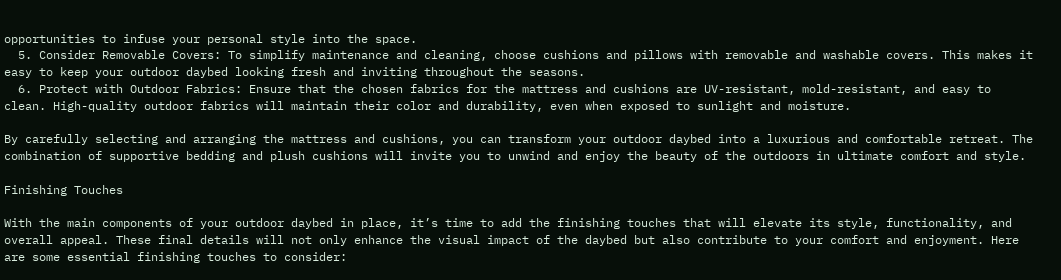opportunities to infuse your personal style into the space.
  5. Consider Removable Covers: To simplify maintenance and cleaning, choose cushions and pillows with removable and washable covers. This makes it easy to keep your outdoor daybed looking fresh and inviting throughout the seasons.
  6. Protect with Outdoor Fabrics: Ensure that the chosen fabrics for the mattress and cushions are UV-resistant, mold-resistant, and easy to clean. High-quality outdoor fabrics will maintain their color and durability, even when exposed to sunlight and moisture.

By carefully selecting and arranging the mattress and cushions, you can transform your outdoor daybed into a luxurious and comfortable retreat. The combination of supportive bedding and plush cushions will invite you to unwind and enjoy the beauty of the outdoors in ultimate comfort and style.

Finishing Touches

With the main components of your outdoor daybed in place, it’s time to add the finishing touches that will elevate its style, functionality, and overall appeal. These final details will not only enhance the visual impact of the daybed but also contribute to your comfort and enjoyment. Here are some essential finishing touches to consider: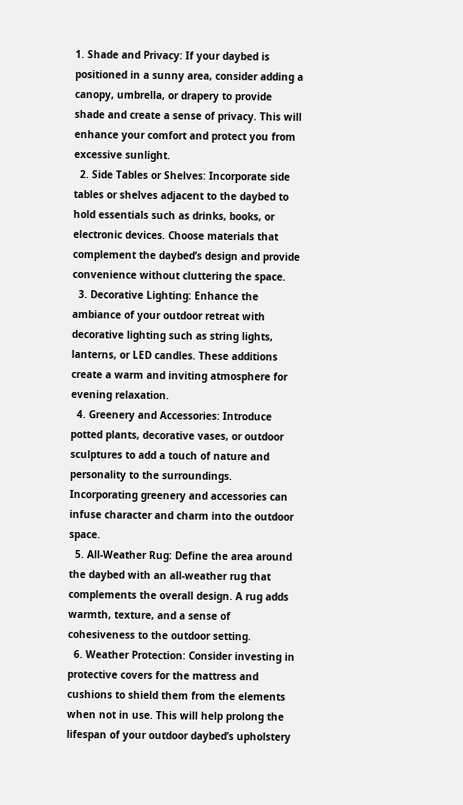1. Shade and Privacy: If your daybed is positioned in a sunny area, consider adding a canopy, umbrella, or drapery to provide shade and create a sense of privacy. This will enhance your comfort and protect you from excessive sunlight.
  2. Side Tables or Shelves: Incorporate side tables or shelves adjacent to the daybed to hold essentials such as drinks, books, or electronic devices. Choose materials that complement the daybed’s design and provide convenience without cluttering the space.
  3. Decorative Lighting: Enhance the ambiance of your outdoor retreat with decorative lighting such as string lights, lanterns, or LED candles. These additions create a warm and inviting atmosphere for evening relaxation.
  4. Greenery and Accessories: Introduce potted plants, decorative vases, or outdoor sculptures to add a touch of nature and personality to the surroundings. Incorporating greenery and accessories can infuse character and charm into the outdoor space.
  5. All-Weather Rug: Define the area around the daybed with an all-weather rug that complements the overall design. A rug adds warmth, texture, and a sense of cohesiveness to the outdoor setting.
  6. Weather Protection: Consider investing in protective covers for the mattress and cushions to shield them from the elements when not in use. This will help prolong the lifespan of your outdoor daybed’s upholstery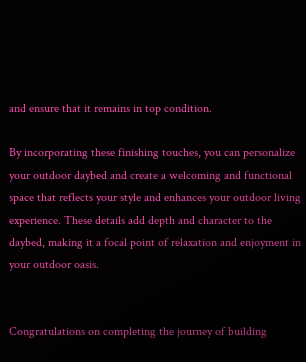and ensure that it remains in top condition.

By incorporating these finishing touches, you can personalize your outdoor daybed and create a welcoming and functional space that reflects your style and enhances your outdoor living experience. These details add depth and character to the daybed, making it a focal point of relaxation and enjoyment in your outdoor oasis.


Congratulations on completing the journey of building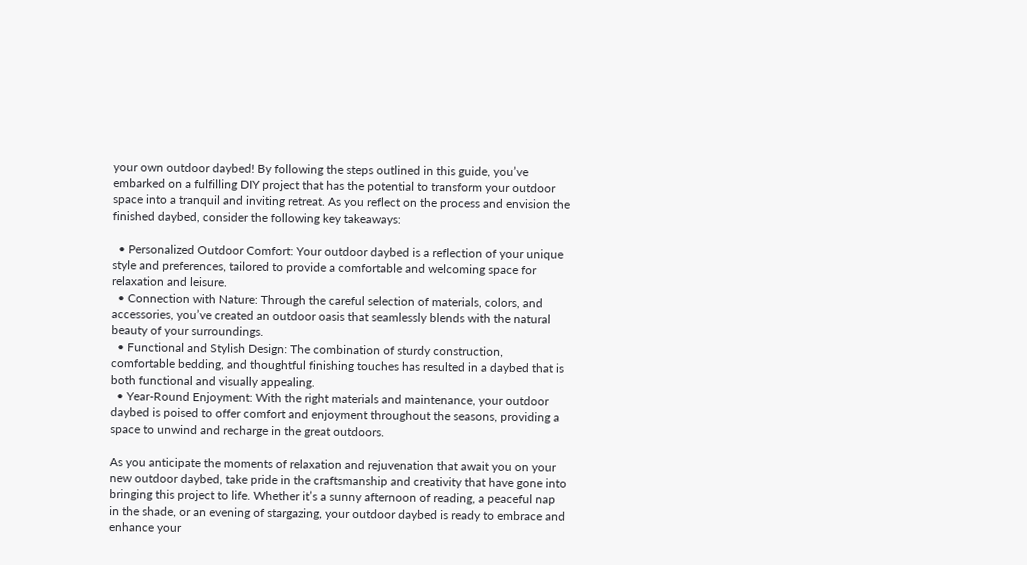your own outdoor daybed! By following the steps outlined in this guide, you’ve embarked on a fulfilling DIY project that has the potential to transform your outdoor space into a tranquil and inviting retreat. As you reflect on the process and envision the finished daybed, consider the following key takeaways:

  • Personalized Outdoor Comfort: Your outdoor daybed is a reflection of your unique style and preferences, tailored to provide a comfortable and welcoming space for relaxation and leisure.
  • Connection with Nature: Through the careful selection of materials, colors, and accessories, you’ve created an outdoor oasis that seamlessly blends with the natural beauty of your surroundings.
  • Functional and Stylish Design: The combination of sturdy construction, comfortable bedding, and thoughtful finishing touches has resulted in a daybed that is both functional and visually appealing.
  • Year-Round Enjoyment: With the right materials and maintenance, your outdoor daybed is poised to offer comfort and enjoyment throughout the seasons, providing a space to unwind and recharge in the great outdoors.

As you anticipate the moments of relaxation and rejuvenation that await you on your new outdoor daybed, take pride in the craftsmanship and creativity that have gone into bringing this project to life. Whether it’s a sunny afternoon of reading, a peaceful nap in the shade, or an evening of stargazing, your outdoor daybed is ready to embrace and enhance your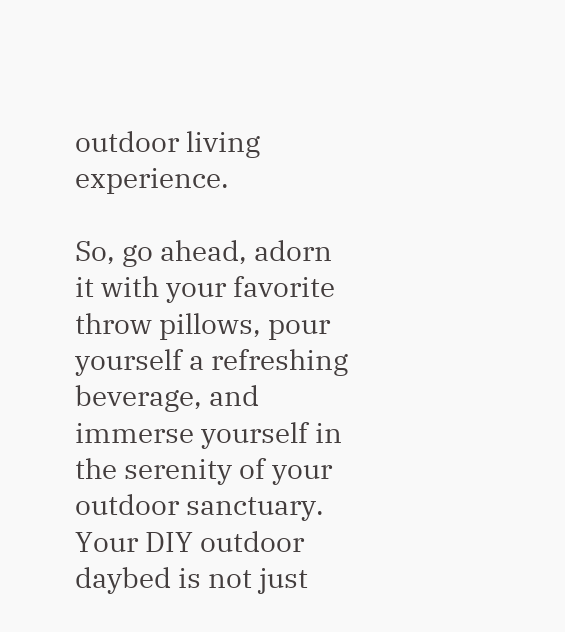outdoor living experience.

So, go ahead, adorn it with your favorite throw pillows, pour yourself a refreshing beverage, and immerse yourself in the serenity of your outdoor sanctuary. Your DIY outdoor daybed is not just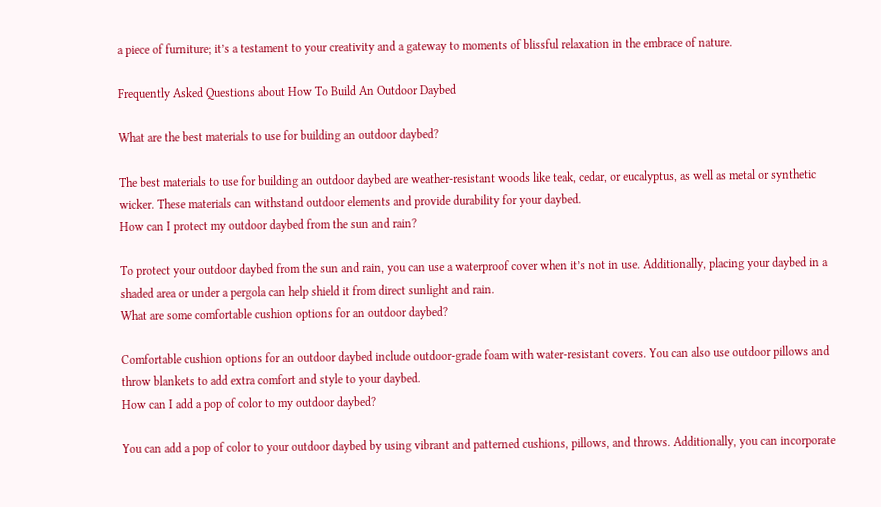a piece of furniture; it’s a testament to your creativity and a gateway to moments of blissful relaxation in the embrace of nature.

Frequently Asked Questions about How To Build An Outdoor Daybed

What are the best materials to use for building an outdoor daybed?

The best materials to use for building an outdoor daybed are weather-resistant woods like teak, cedar, or eucalyptus, as well as metal or synthetic wicker. These materials can withstand outdoor elements and provide durability for your daybed.
How can I protect my outdoor daybed from the sun and rain?

To protect your outdoor daybed from the sun and rain, you can use a waterproof cover when it’s not in use. Additionally, placing your daybed in a shaded area or under a pergola can help shield it from direct sunlight and rain.
What are some comfortable cushion options for an outdoor daybed?

Comfortable cushion options for an outdoor daybed include outdoor-grade foam with water-resistant covers. You can also use outdoor pillows and throw blankets to add extra comfort and style to your daybed.
How can I add a pop of color to my outdoor daybed?

You can add a pop of color to your outdoor daybed by using vibrant and patterned cushions, pillows, and throws. Additionally, you can incorporate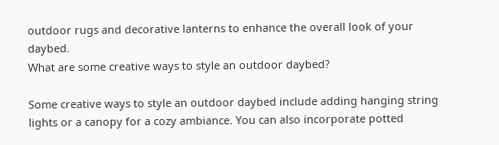outdoor rugs and decorative lanterns to enhance the overall look of your daybed.
What are some creative ways to style an outdoor daybed?

Some creative ways to style an outdoor daybed include adding hanging string lights or a canopy for a cozy ambiance. You can also incorporate potted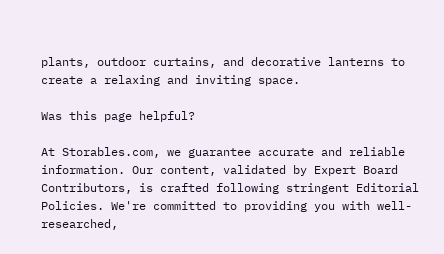plants, outdoor curtains, and decorative lanterns to create a relaxing and inviting space.

Was this page helpful?

At Storables.com, we guarantee accurate and reliable information. Our content, validated by Expert Board Contributors, is crafted following stringent Editorial Policies. We're committed to providing you with well-researched,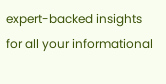expert-backed insights for all your informational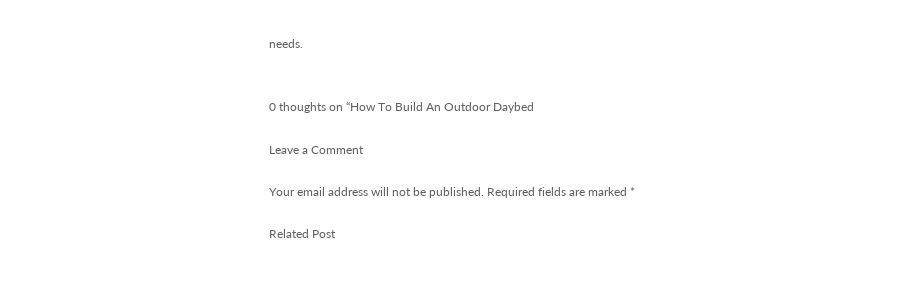needs.


0 thoughts on “How To Build An Outdoor Daybed

Leave a Comment

Your email address will not be published. Required fields are marked *

Related Post